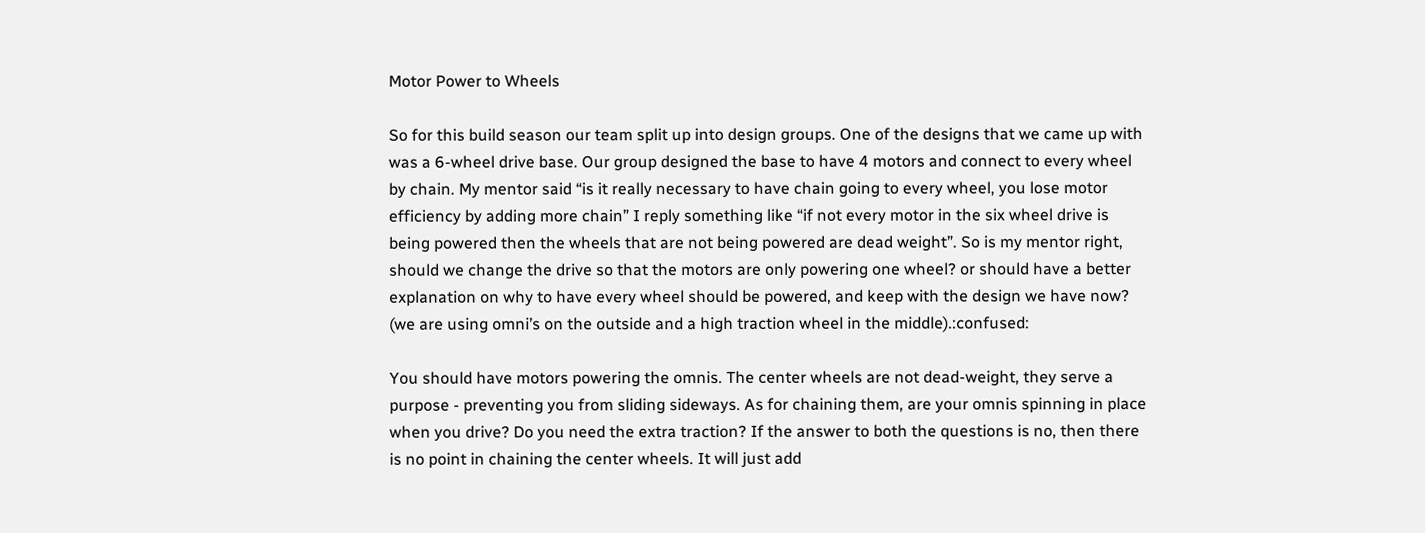Motor Power to Wheels

So for this build season our team split up into design groups. One of the designs that we came up with was a 6-wheel drive base. Our group designed the base to have 4 motors and connect to every wheel by chain. My mentor said “is it really necessary to have chain going to every wheel, you lose motor efficiency by adding more chain” I reply something like “if not every motor in the six wheel drive is being powered then the wheels that are not being powered are dead weight”. So is my mentor right, should we change the drive so that the motors are only powering one wheel? or should have a better explanation on why to have every wheel should be powered, and keep with the design we have now? (we are using omni’s on the outside and a high traction wheel in the middle).:confused:

You should have motors powering the omnis. The center wheels are not dead-weight, they serve a purpose - preventing you from sliding sideways. As for chaining them, are your omnis spinning in place when you drive? Do you need the extra traction? If the answer to both the questions is no, then there is no point in chaining the center wheels. It will just add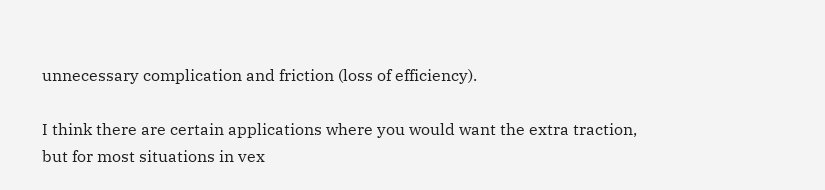unnecessary complication and friction (loss of efficiency).

I think there are certain applications where you would want the extra traction, but for most situations in vex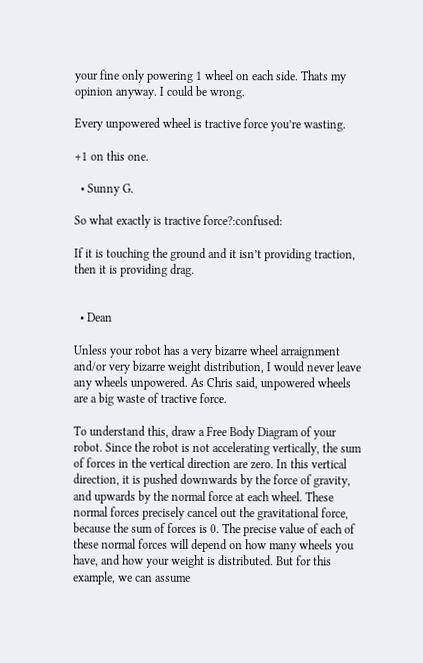your fine only powering 1 wheel on each side. Thats my opinion anyway. I could be wrong.

Every unpowered wheel is tractive force you’re wasting.

+1 on this one.

  • Sunny G.

So what exactly is tractive force?:confused:

If it is touching the ground and it isn’t providing traction, then it is providing drag.


  • Dean

Unless your robot has a very bizarre wheel arraignment and/or very bizarre weight distribution, I would never leave any wheels unpowered. As Chris said, unpowered wheels are a big waste of tractive force.

To understand this, draw a Free Body Diagram of your robot. Since the robot is not accelerating vertically, the sum of forces in the vertical direction are zero. In this vertical direction, it is pushed downwards by the force of gravity, and upwards by the normal force at each wheel. These normal forces precisely cancel out the gravitational force, because the sum of forces is 0. The precise value of each of these normal forces will depend on how many wheels you have, and how your weight is distributed. But for this example, we can assume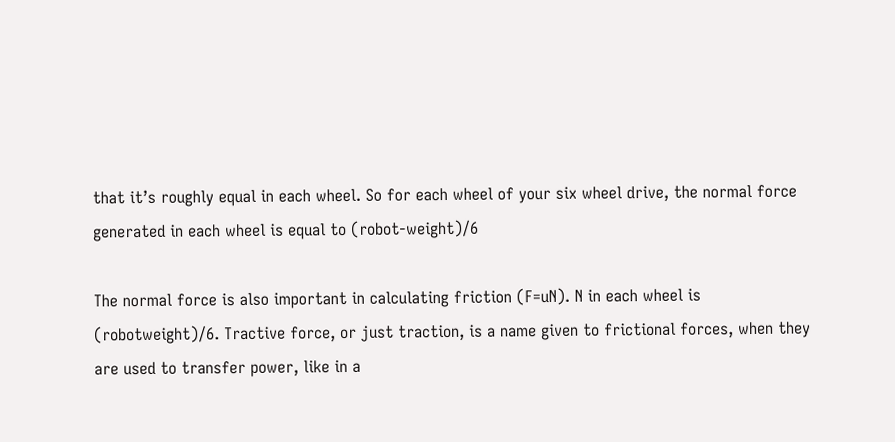that it’s roughly equal in each wheel. So for each wheel of your six wheel drive, the normal force generated in each wheel is equal to (robot-weight)/6

The normal force is also important in calculating friction (F=uN). N in each wheel is (robotweight)/6. Tractive force, or just traction, is a name given to frictional forces, when they are used to transfer power, like in a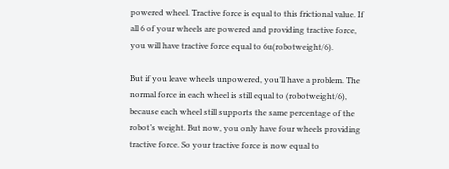powered wheel. Tractive force is equal to this frictional value. If all 6 of your wheels are powered and providing tractive force, you will have tractive force equal to 6u(robotweight/6).

But if you leave wheels unpowered, you’ll have a problem. The normal force in each wheel is still equal to (robotweight/6), because each wheel still supports the same percentage of the robot’s weight. But now, you only have four wheels providing tractive force. So your tractive force is now equal to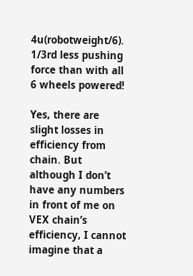4u(robotweight/6). 1/3rd less pushing force than with all 6 wheels powered!

Yes, there are slight losses in efficiency from chain. But although I don’t have any numbers in front of me on VEX chain’s efficiency, I cannot imagine that a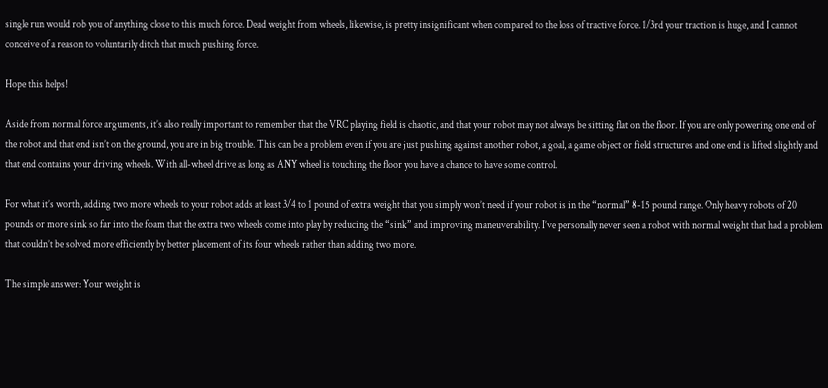single run would rob you of anything close to this much force. Dead weight from wheels, likewise, is pretty insignificant when compared to the loss of tractive force. 1/3rd your traction is huge, and I cannot conceive of a reason to voluntarily ditch that much pushing force.

Hope this helps!

Aside from normal force arguments, it’s also really important to remember that the VRC playing field is chaotic, and that your robot may not always be sitting flat on the floor. If you are only powering one end of the robot and that end isn’t on the ground, you are in big trouble. This can be a problem even if you are just pushing against another robot, a goal, a game object or field structures and one end is lifted slightly and that end contains your driving wheels. With all-wheel drive as long as ANY wheel is touching the floor you have a chance to have some control.

For what it’s worth, adding two more wheels to your robot adds at least 3/4 to 1 pound of extra weight that you simply won’t need if your robot is in the “normal” 8-15 pound range. Only heavy robots of 20 pounds or more sink so far into the foam that the extra two wheels come into play by reducing the “sink” and improving maneuverability. I’ve personally never seen a robot with normal weight that had a problem that couldn’t be solved more efficiently by better placement of its four wheels rather than adding two more.

The simple answer: Your weight is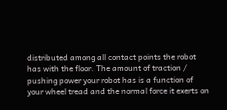distributed among all contact points the robot has with the floor. The amount of traction / pushing power your robot has is a function of your wheel tread and the normal force it exerts on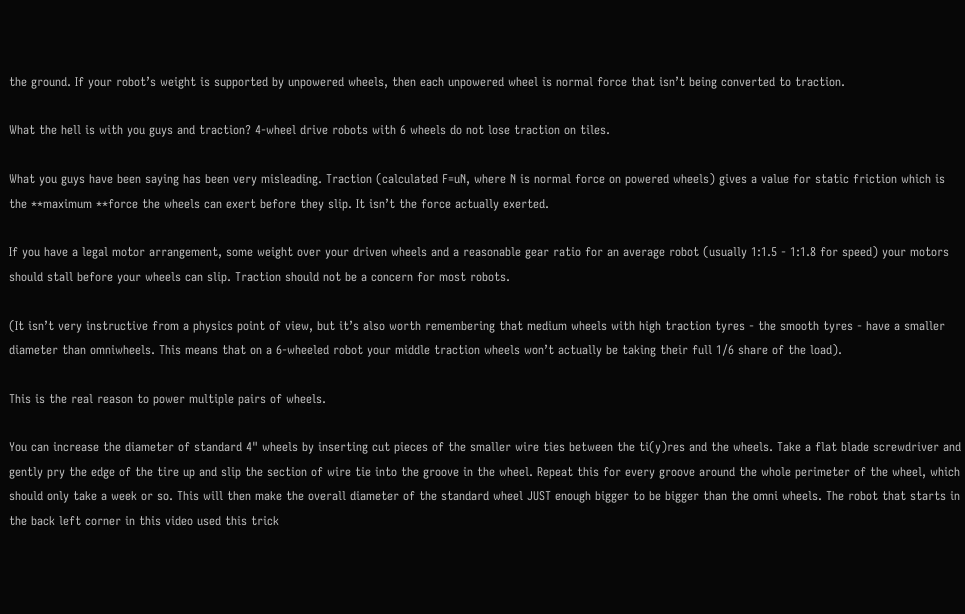the ground. If your robot’s weight is supported by unpowered wheels, then each unpowered wheel is normal force that isn’t being converted to traction.

What the hell is with you guys and traction? 4-wheel drive robots with 6 wheels do not lose traction on tiles.

What you guys have been saying has been very misleading. Traction (calculated F=uN, where N is normal force on powered wheels) gives a value for static friction which is the **maximum **force the wheels can exert before they slip. It isn’t the force actually exerted.

If you have a legal motor arrangement, some weight over your driven wheels and a reasonable gear ratio for an average robot (usually 1:1.5 - 1:1.8 for speed) your motors should stall before your wheels can slip. Traction should not be a concern for most robots.

(It isn’t very instructive from a physics point of view, but it’s also worth remembering that medium wheels with high traction tyres - the smooth tyres - have a smaller diameter than omniwheels. This means that on a 6-wheeled robot your middle traction wheels won’t actually be taking their full 1/6 share of the load).

This is the real reason to power multiple pairs of wheels.

You can increase the diameter of standard 4" wheels by inserting cut pieces of the smaller wire ties between the ti(y)res and the wheels. Take a flat blade screwdriver and gently pry the edge of the tire up and slip the section of wire tie into the groove in the wheel. Repeat this for every groove around the whole perimeter of the wheel, which should only take a week or so. This will then make the overall diameter of the standard wheel JUST enough bigger to be bigger than the omni wheels. The robot that starts in the back left corner in this video used this trick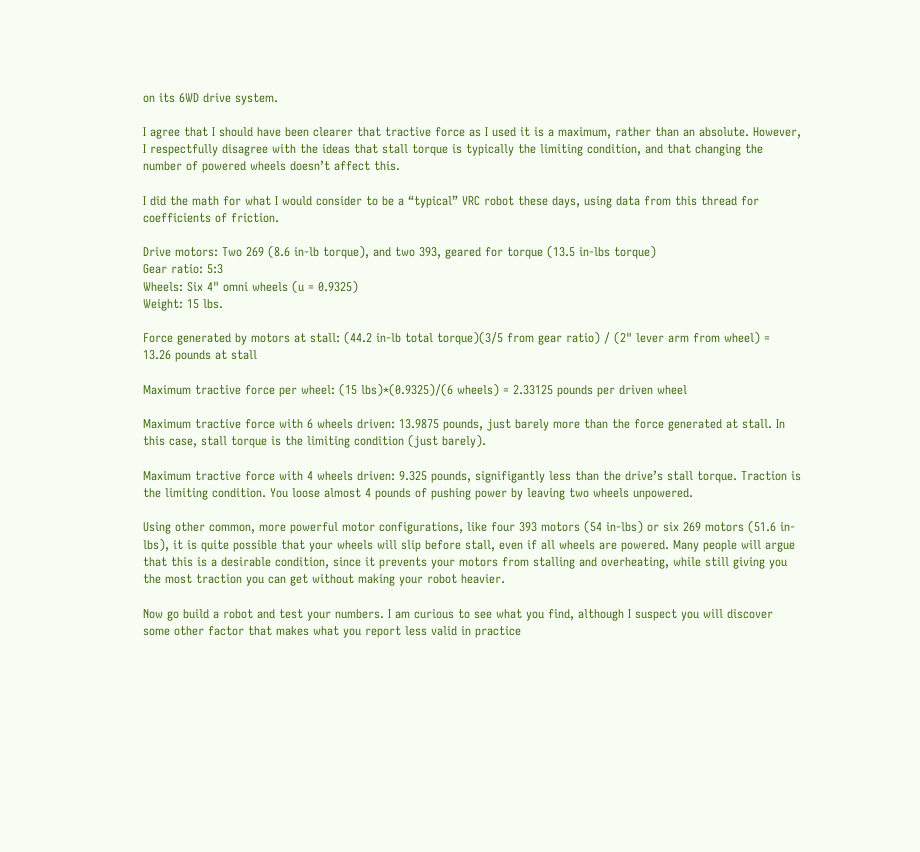on its 6WD drive system.

I agree that I should have been clearer that tractive force as I used it is a maximum, rather than an absolute. However, I respectfully disagree with the ideas that stall torque is typically the limiting condition, and that changing the number of powered wheels doesn’t affect this.

I did the math for what I would consider to be a “typical” VRC robot these days, using data from this thread for coefficients of friction.

Drive motors: Two 269 (8.6 in-lb torque), and two 393, geared for torque (13.5 in-lbs torque)
Gear ratio: 5:3
Wheels: Six 4" omni wheels (u = 0.9325)
Weight: 15 lbs.

Force generated by motors at stall: (44.2 in-lb total torque)(3/5 from gear ratio) / (2" lever arm from wheel) = 13.26 pounds at stall

Maximum tractive force per wheel: (15 lbs)*(0.9325)/(6 wheels) = 2.33125 pounds per driven wheel

Maximum tractive force with 6 wheels driven: 13.9875 pounds, just barely more than the force generated at stall. In this case, stall torque is the limiting condition (just barely).

Maximum tractive force with 4 wheels driven: 9.325 pounds, signifigantly less than the drive’s stall torque. Traction is the limiting condition. You loose almost 4 pounds of pushing power by leaving two wheels unpowered.

Using other common, more powerful motor configurations, like four 393 motors (54 in-lbs) or six 269 motors (51.6 in-lbs), it is quite possible that your wheels will slip before stall, even if all wheels are powered. Many people will argue that this is a desirable condition, since it prevents your motors from stalling and overheating, while still giving you the most traction you can get without making your robot heavier.

Now go build a robot and test your numbers. I am curious to see what you find, although I suspect you will discover some other factor that makes what you report less valid in practice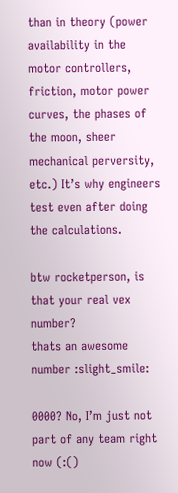than in theory (power availability in the motor controllers, friction, motor power curves, the phases of the moon, sheer mechanical perversity, etc.) It’s why engineers test even after doing the calculations.

btw rocketperson, is that your real vex number?
thats an awesome number :slight_smile:

0000? No, I’m just not part of any team right now (:()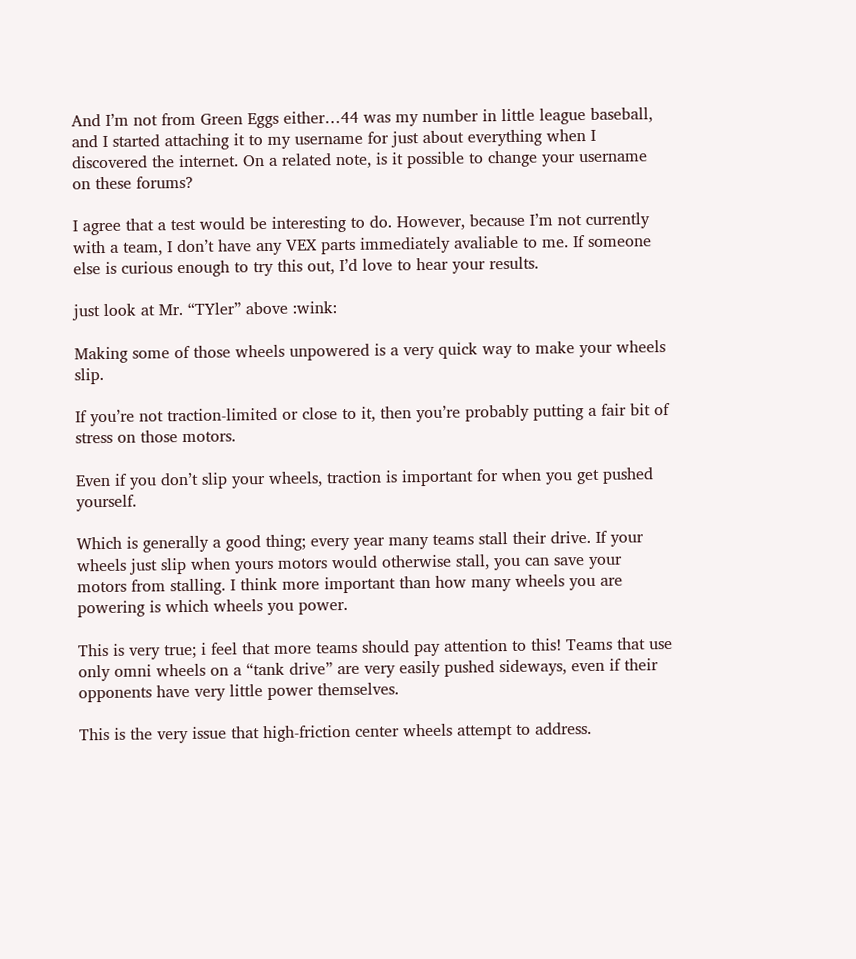And I’m not from Green Eggs either…44 was my number in little league baseball, and I started attaching it to my username for just about everything when I discovered the internet. On a related note, is it possible to change your username on these forums?

I agree that a test would be interesting to do. However, because I’m not currently with a team, I don’t have any VEX parts immediately avaliable to me. If someone else is curious enough to try this out, I’d love to hear your results.

just look at Mr. “TYler” above :wink:

Making some of those wheels unpowered is a very quick way to make your wheels slip.

If you’re not traction-limited or close to it, then you’re probably putting a fair bit of stress on those motors.

Even if you don’t slip your wheels, traction is important for when you get pushed yourself.

Which is generally a good thing; every year many teams stall their drive. If your wheels just slip when yours motors would otherwise stall, you can save your motors from stalling. I think more important than how many wheels you are powering is which wheels you power.

This is very true; i feel that more teams should pay attention to this! Teams that use only omni wheels on a “tank drive” are very easily pushed sideways, even if their opponents have very little power themselves.

This is the very issue that high-friction center wheels attempt to address.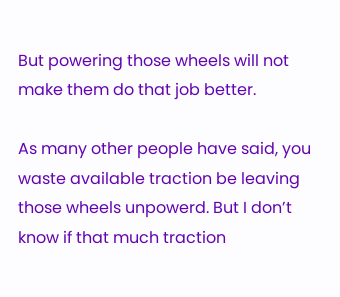But powering those wheels will not make them do that job better.

As many other people have said, you waste available traction be leaving those wheels unpowerd. But I don’t know if that much traction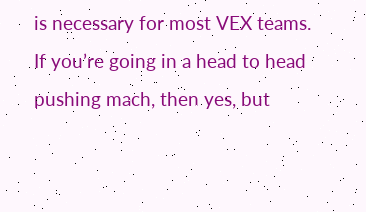is necessary for most VEX teams. If you’re going in a head to head pushing mach, then yes, but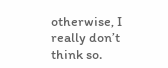otherwise, I really don’t think so.